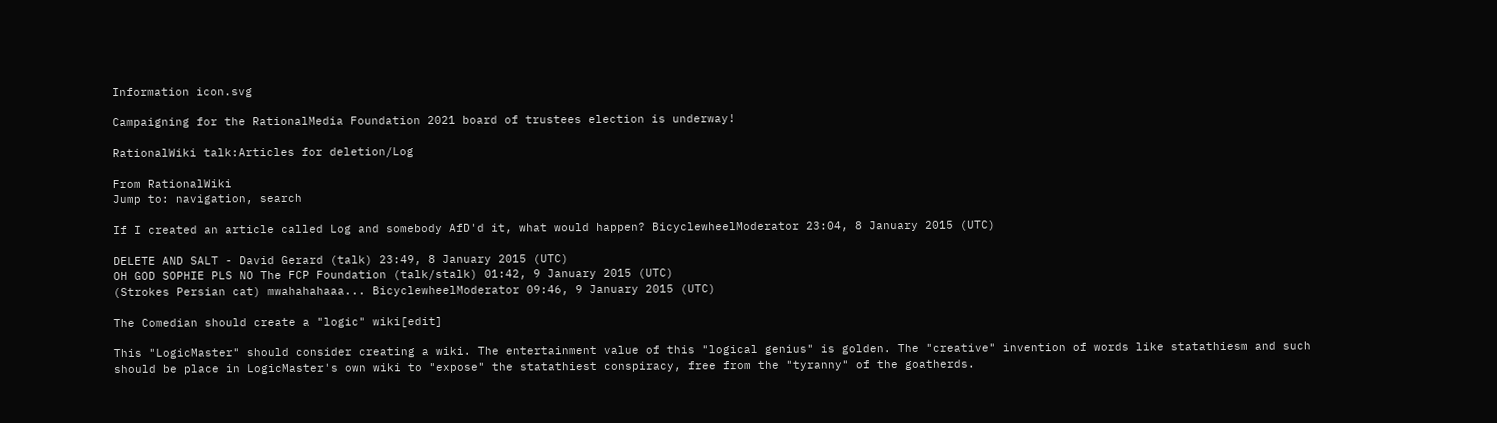Information icon.svg

Campaigning for the RationalMedia Foundation 2021 board of trustees election is underway!

RationalWiki talk:Articles for deletion/Log

From RationalWiki
Jump to: navigation, search

If I created an article called Log and somebody AfD'd it, what would happen? BicyclewheelModerator 23:04, 8 January 2015 (UTC)

DELETE AND SALT - David Gerard (talk) 23:49, 8 January 2015 (UTC)
OH GOD SOPHIE PLS NO The FCP Foundation (talk/stalk) 01:42, 9 January 2015 (UTC)
(Strokes Persian cat) mwahahahaaa... BicyclewheelModerator 09:46, 9 January 2015 (UTC)

The Comedian should create a "logic" wiki[edit]

This "LogicMaster" should consider creating a wiki. The entertainment value of this "logical genius" is golden. The "creative" invention of words like statathiesm and such should be place in LogicMaster's own wiki to "expose" the statathiest conspiracy, free from the "tyranny" of the goatherds.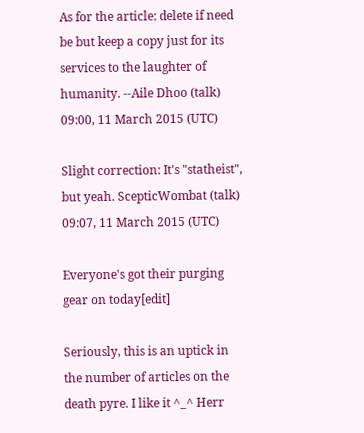As for the article: delete if need be but keep a copy just for its services to the laughter of humanity. --Aile Dhoo (talk) 09:00, 11 March 2015 (UTC)

Slight correction: It's "statheist", but yeah. ScepticWombat (talk) 09:07, 11 March 2015 (UTC)

Everyone's got their purging gear on today[edit]

Seriously, this is an uptick in the number of articles on the death pyre. I like it ^_^ Herr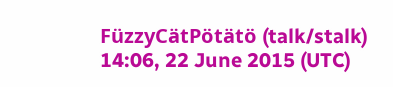FüzzyCätPötätö (talk/stalk) 14:06, 22 June 2015 (UTC)